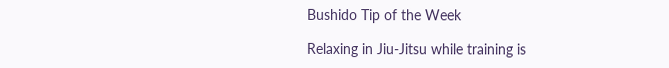Bushido Tip of the Week

Relaxing in Jiu-Jitsu while training is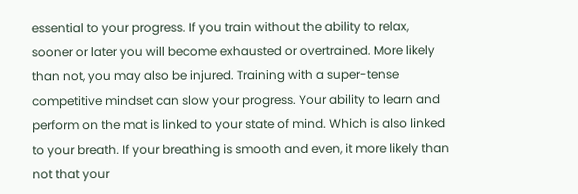essential to your progress. If you train without the ability to relax, sooner or later you will become exhausted or overtrained. More likely than not, you may also be injured. Training with a super-tense competitive mindset can slow your progress. Your ability to learn and perform on the mat is linked to your state of mind. Which is also linked to your breath. If your breathing is smooth and even, it more likely than not that your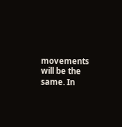movements will be the same. In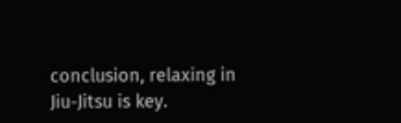conclusion, relaxing in Jiu-Jitsu is key.